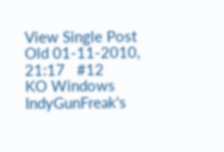View Single Post
Old 01-11-2010, 21:17   #12
KO Windows
IndyGunFreak's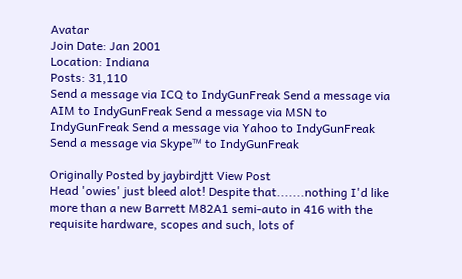Avatar
Join Date: Jan 2001
Location: Indiana
Posts: 31,110
Send a message via ICQ to IndyGunFreak Send a message via AIM to IndyGunFreak Send a message via MSN to IndyGunFreak Send a message via Yahoo to IndyGunFreak Send a message via Skype™ to IndyGunFreak

Originally Posted by jaybirdjtt View Post
Head 'owies' just bleed alot! Despite that.......nothing I'd like more than a new Barrett M82A1 semi-auto in 416 with the requisite hardware, scopes and such, lots of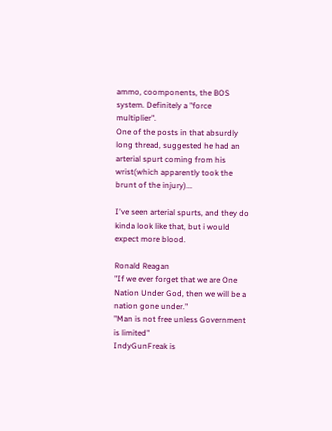ammo, coomponents, the BOS system. Definitely a "force multiplier".
One of the posts in that absurdly long thread, suggested he had an arterial spurt coming from his wrist(which apparently took the brunt of the injury)...

I've seen arterial spurts, and they do kinda look like that, but i would expect more blood.

Ronald Reagan
"If we ever forget that we are One Nation Under God, then we will be a nation gone under."
"Man is not free unless Government is limited"
IndyGunFreak is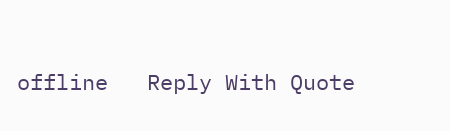offline   Reply With Quote